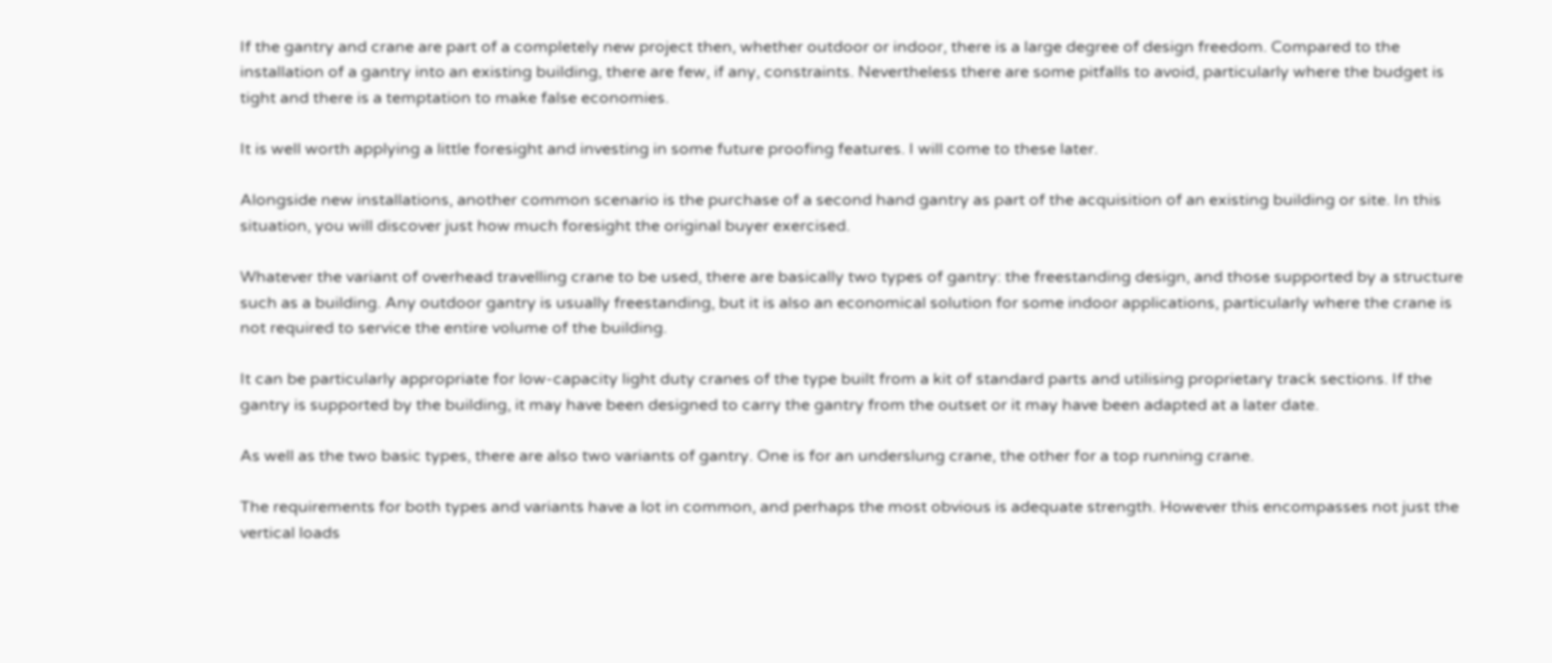If the gantry and crane are part of a completely new project then, whether outdoor or indoor, there is a large degree of design freedom. Compared to the installation of a gantry into an existing building, there are few, if any, constraints. Nevertheless there are some pitfalls to avoid, particularly where the budget is tight and there is a temptation to make false economies.

It is well worth applying a little foresight and investing in some future proofing features. I will come to these later.

Alongside new installations, another common scenario is the purchase of a second hand gantry as part of the acquisition of an existing building or site. In this situation, you will discover just how much foresight the original buyer exercised.

Whatever the variant of overhead travelling crane to be used, there are basically two types of gantry: the freestanding design, and those supported by a structure such as a building. Any outdoor gantry is usually freestanding, but it is also an economical solution for some indoor applications, particularly where the crane is not required to service the entire volume of the building.

It can be particularly appropriate for low-capacity light duty cranes of the type built from a kit of standard parts and utilising proprietary track sections. If the gantry is supported by the building, it may have been designed to carry the gantry from the outset or it may have been adapted at a later date.

As well as the two basic types, there are also two variants of gantry. One is for an underslung crane, the other for a top running crane.

The requirements for both types and variants have a lot in common, and perhaps the most obvious is adequate strength. However this encompasses not just the vertical loads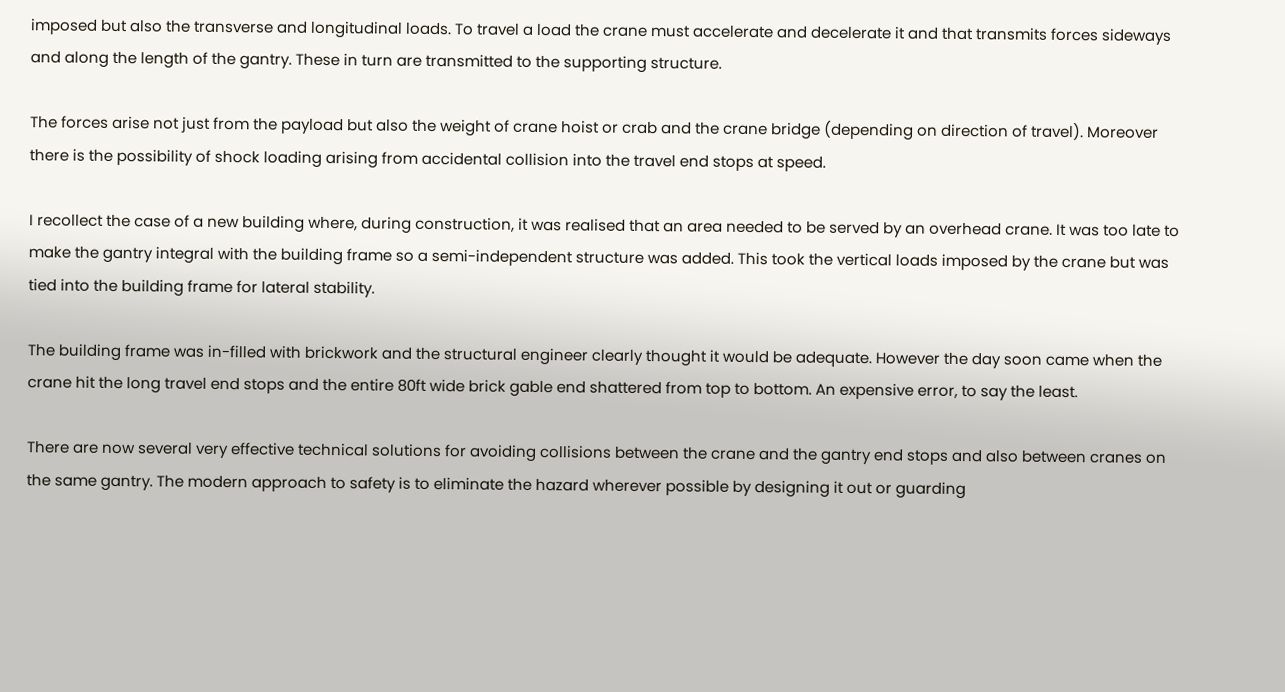imposed but also the transverse and longitudinal loads. To travel a load the crane must accelerate and decelerate it and that transmits forces sideways and along the length of the gantry. These in turn are transmitted to the supporting structure.

The forces arise not just from the payload but also the weight of crane hoist or crab and the crane bridge (depending on direction of travel). Moreover there is the possibility of shock loading arising from accidental collision into the travel end stops at speed.

I recollect the case of a new building where, during construction, it was realised that an area needed to be served by an overhead crane. It was too late to make the gantry integral with the building frame so a semi-independent structure was added. This took the vertical loads imposed by the crane but was tied into the building frame for lateral stability.

The building frame was in-filled with brickwork and the structural engineer clearly thought it would be adequate. However the day soon came when the crane hit the long travel end stops and the entire 80ft wide brick gable end shattered from top to bottom. An expensive error, to say the least.

There are now several very effective technical solutions for avoiding collisions between the crane and the gantry end stops and also between cranes on the same gantry. The modern approach to safety is to eliminate the hazard wherever possible by designing it out or guarding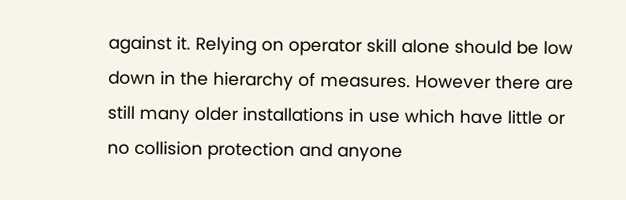against it. Relying on operator skill alone should be low down in the hierarchy of measures. However there are still many older installations in use which have little or no collision protection and anyone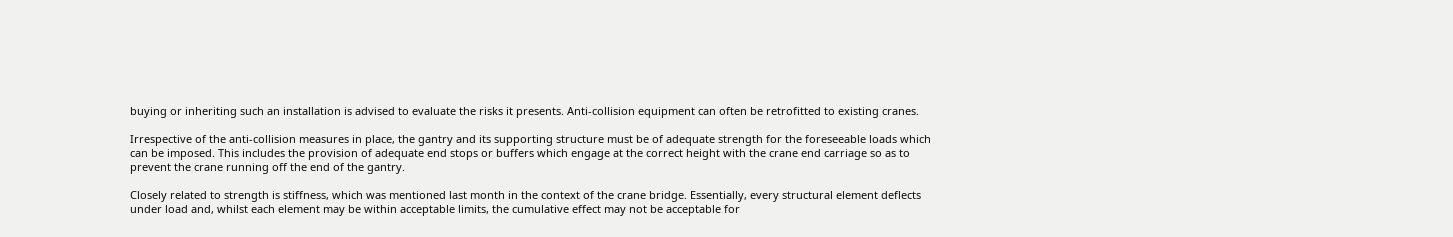buying or inheriting such an installation is advised to evaluate the risks it presents. Anti-collision equipment can often be retrofitted to existing cranes.

Irrespective of the anti-collision measures in place, the gantry and its supporting structure must be of adequate strength for the foreseeable loads which can be imposed. This includes the provision of adequate end stops or buffers which engage at the correct height with the crane end carriage so as to prevent the crane running off the end of the gantry.

Closely related to strength is stiffness, which was mentioned last month in the context of the crane bridge. Essentially, every structural element deflects under load and, whilst each element may be within acceptable limits, the cumulative effect may not be acceptable for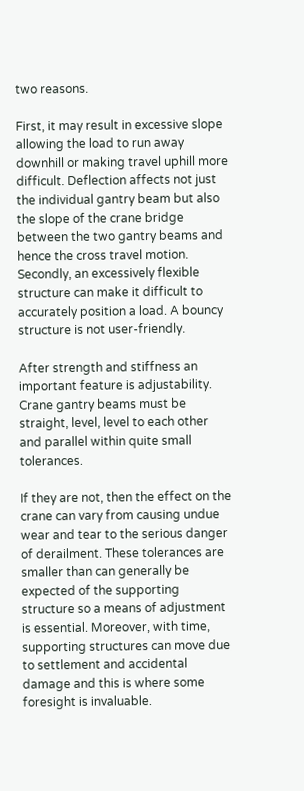two reasons.

First, it may result in excessive slope allowing the load to run away downhill or making travel uphill more difficult. Deflection affects not just the individual gantry beam but also the slope of the crane bridge between the two gantry beams and hence the cross travel motion. Secondly, an excessively flexible structure can make it difficult to accurately position a load. A bouncy structure is not user-friendly.

After strength and stiffness an important feature is adjustability. Crane gantry beams must be straight, level, level to each other and parallel within quite small tolerances.

If they are not, then the effect on the crane can vary from causing undue wear and tear to the serious danger of derailment. These tolerances are smaller than can generally be expected of the supporting structure so a means of adjustment is essential. Moreover, with time, supporting structures can move due to settlement and accidental damage and this is where some foresight is invaluable.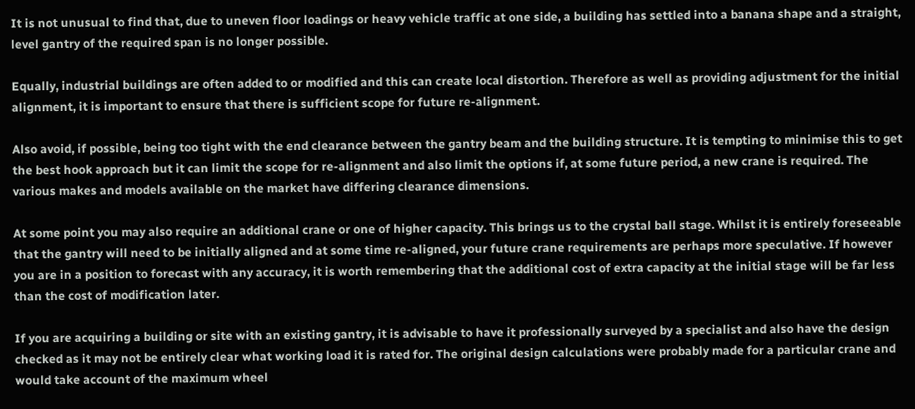It is not unusual to find that, due to uneven floor loadings or heavy vehicle traffic at one side, a building has settled into a banana shape and a straight, level gantry of the required span is no longer possible.

Equally, industrial buildings are often added to or modified and this can create local distortion. Therefore as well as providing adjustment for the initial alignment, it is important to ensure that there is sufficient scope for future re-alignment.

Also avoid, if possible, being too tight with the end clearance between the gantry beam and the building structure. It is tempting to minimise this to get the best hook approach but it can limit the scope for re-alignment and also limit the options if, at some future period, a new crane is required. The various makes and models available on the market have differing clearance dimensions.

At some point you may also require an additional crane or one of higher capacity. This brings us to the crystal ball stage. Whilst it is entirely foreseeable that the gantry will need to be initially aligned and at some time re-aligned, your future crane requirements are perhaps more speculative. If however you are in a position to forecast with any accuracy, it is worth remembering that the additional cost of extra capacity at the initial stage will be far less than the cost of modification later.

If you are acquiring a building or site with an existing gantry, it is advisable to have it professionally surveyed by a specialist and also have the design checked as it may not be entirely clear what working load it is rated for. The original design calculations were probably made for a particular crane and would take account of the maximum wheel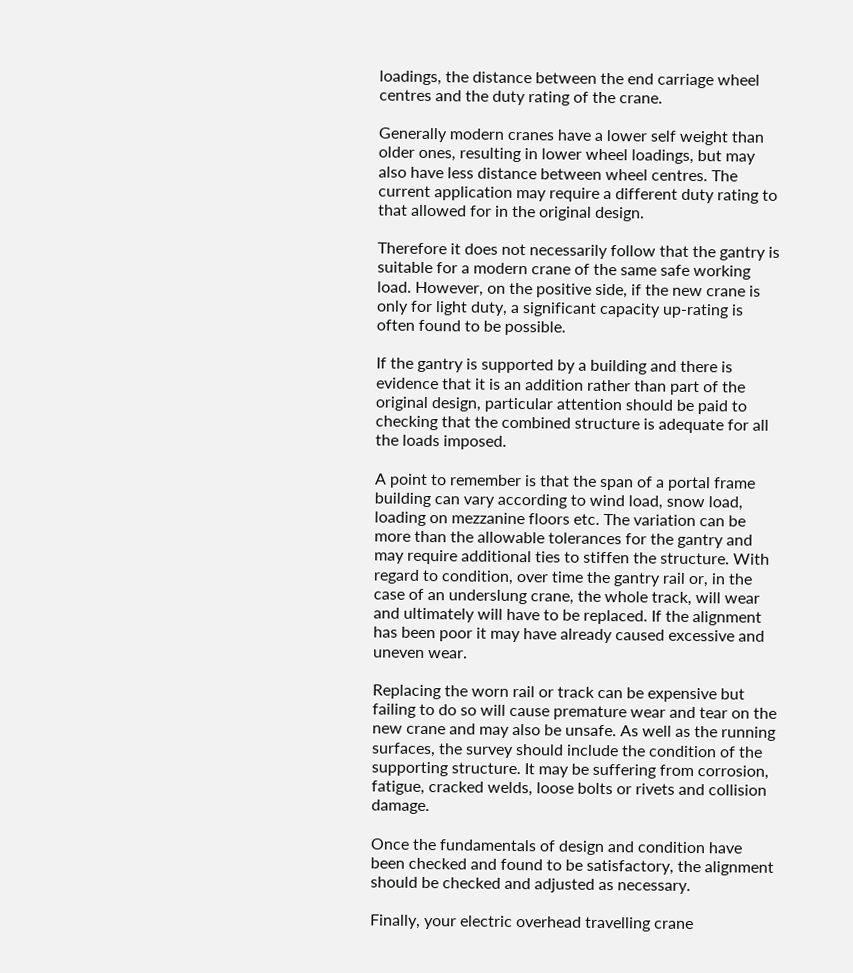loadings, the distance between the end carriage wheel centres and the duty rating of the crane.

Generally modern cranes have a lower self weight than older ones, resulting in lower wheel loadings, but may also have less distance between wheel centres. The current application may require a different duty rating to that allowed for in the original design.

Therefore it does not necessarily follow that the gantry is suitable for a modern crane of the same safe working load. However, on the positive side, if the new crane is only for light duty, a significant capacity up-rating is often found to be possible.

If the gantry is supported by a building and there is evidence that it is an addition rather than part of the original design, particular attention should be paid to checking that the combined structure is adequate for all the loads imposed.

A point to remember is that the span of a portal frame building can vary according to wind load, snow load, loading on mezzanine floors etc. The variation can be more than the allowable tolerances for the gantry and may require additional ties to stiffen the structure. With regard to condition, over time the gantry rail or, in the case of an underslung crane, the whole track, will wear and ultimately will have to be replaced. If the alignment has been poor it may have already caused excessive and uneven wear.

Replacing the worn rail or track can be expensive but failing to do so will cause premature wear and tear on the new crane and may also be unsafe. As well as the running surfaces, the survey should include the condition of the supporting structure. It may be suffering from corrosion, fatigue, cracked welds, loose bolts or rivets and collision damage.

Once the fundamentals of design and condition have been checked and found to be satisfactory, the alignment should be checked and adjusted as necessary.

Finally, your electric overhead travelling crane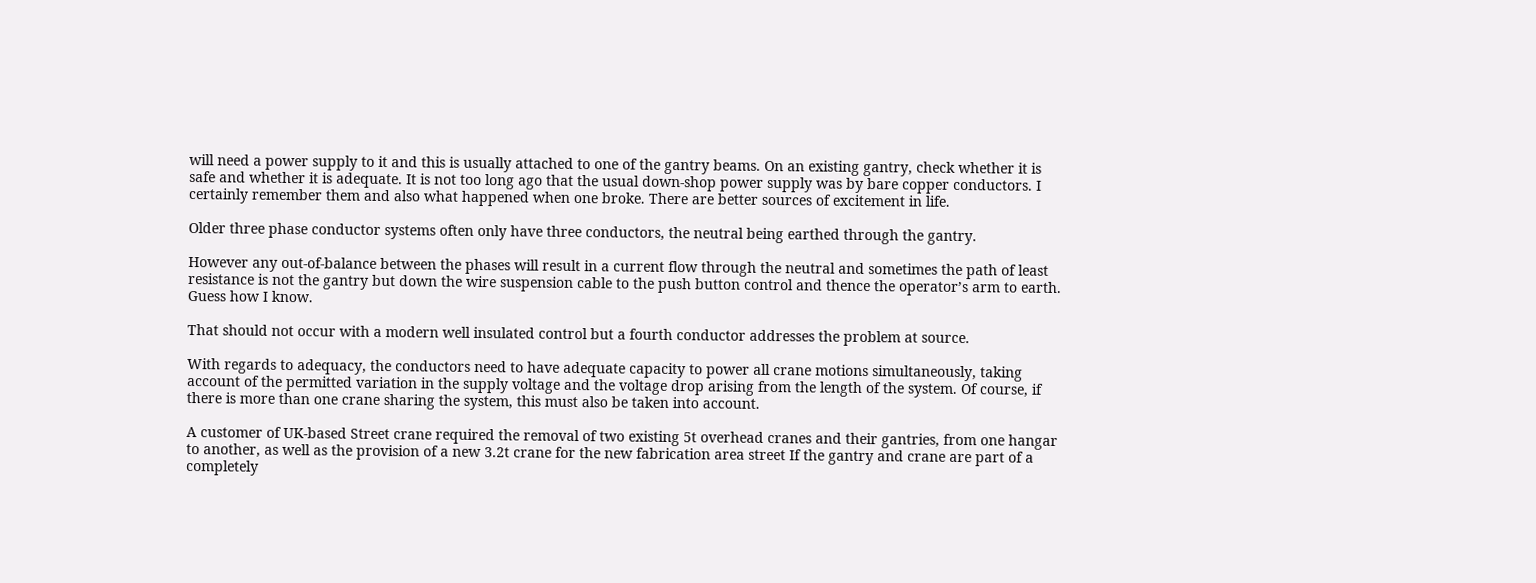will need a power supply to it and this is usually attached to one of the gantry beams. On an existing gantry, check whether it is safe and whether it is adequate. It is not too long ago that the usual down-shop power supply was by bare copper conductors. I certainly remember them and also what happened when one broke. There are better sources of excitement in life.

Older three phase conductor systems often only have three conductors, the neutral being earthed through the gantry.

However any out-of-balance between the phases will result in a current flow through the neutral and sometimes the path of least resistance is not the gantry but down the wire suspension cable to the push button control and thence the operator’s arm to earth. Guess how I know.

That should not occur with a modern well insulated control but a fourth conductor addresses the problem at source.

With regards to adequacy, the conductors need to have adequate capacity to power all crane motions simultaneously, taking account of the permitted variation in the supply voltage and the voltage drop arising from the length of the system. Of course, if there is more than one crane sharing the system, this must also be taken into account.

A customer of UK-based Street crane required the removal of two existing 5t overhead cranes and their gantries, from one hangar to another, as well as the provision of a new 3.2t crane for the new fabrication area street If the gantry and crane are part of a completely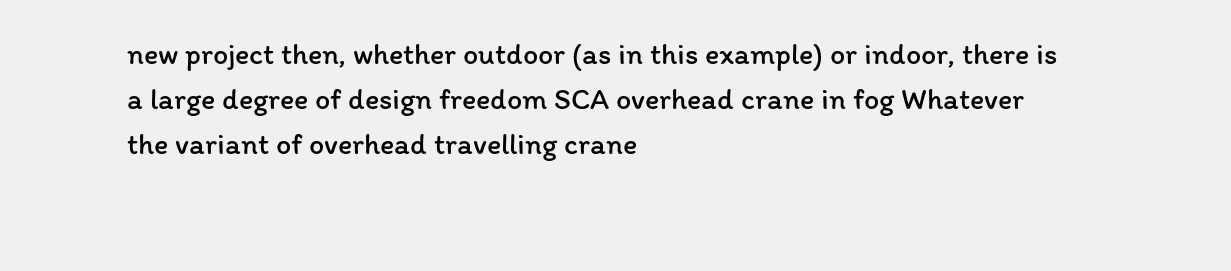new project then, whether outdoor (as in this example) or indoor, there is a large degree of design freedom SCA overhead crane in fog Whatever the variant of overhead travelling crane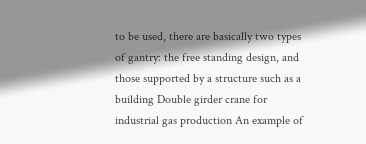to be used, there are basically two types of gantry: the free standing design, and those supported by a structure such as a building Double girder crane for industrial gas production An example of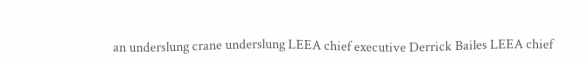an underslung crane underslung LEEA chief executive Derrick Bailes LEEA chief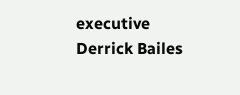executive Derrick Bailes